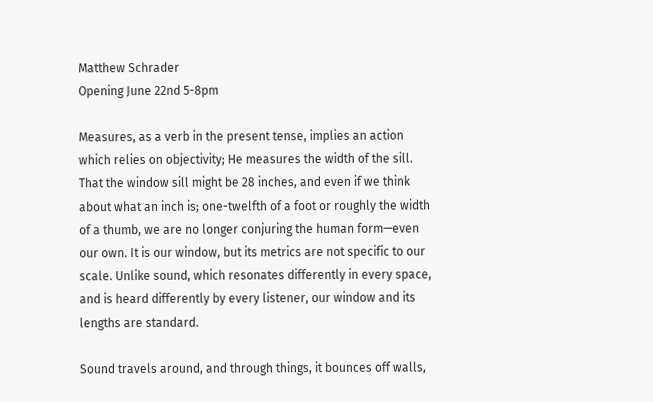Matthew Schrader
Opening June 22nd 5-8pm

Measures, as a verb in the present tense, implies an action which relies on objectivity; He measures the width of the sill. That the window sill might be 28 inches, and even if we think about what an inch is; one-twelfth of a foot or roughly the width of a thumb, we are no longer conjuring the human form—even our own. It is our window, but its metrics are not specific to our scale. Unlike sound, which resonates differently in every space, and is heard differently by every listener, our window and its lengths are standard.

Sound travels around, and through things, it bounces off walls,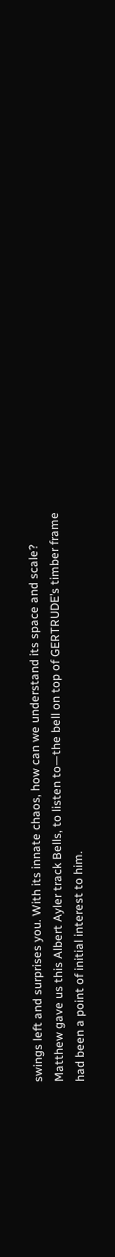swings left and surprises you. With its innate chaos, how can we understand its space and scale? Matthew gave us this Albert Ayler track Bells, to listen to—the bell on top of GERTRUDE’s timber frame had been a point of initial interest to him.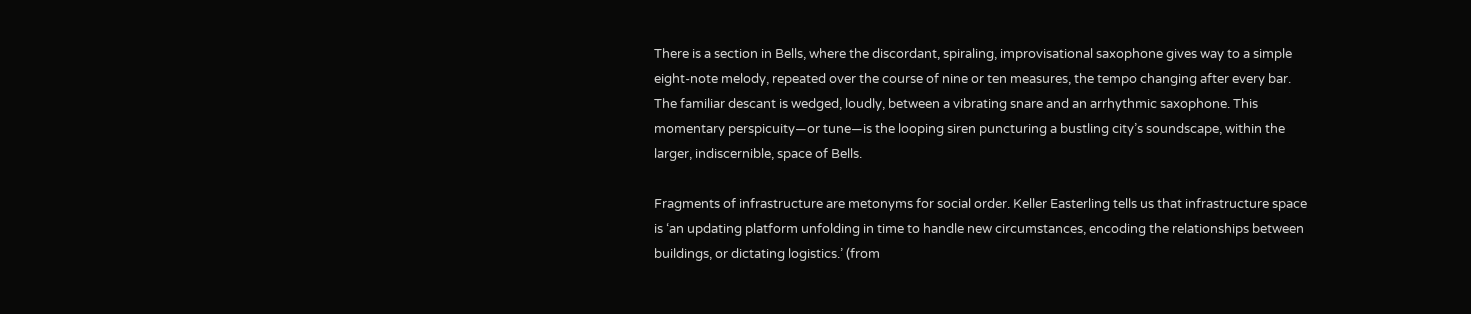There is a section in Bells, where the discordant, spiraling, improvisational saxophone gives way to a simple eight-note melody, repeated over the course of nine or ten measures, the tempo changing after every bar. The familiar descant is wedged, loudly, between a vibrating snare and an arrhythmic saxophone. This momentary perspicuity—or tune—is the looping siren puncturing a bustling city’s soundscape, within the larger, indiscernible, space of Bells.

Fragments of infrastructure are metonyms for social order. Keller Easterling tells us that infrastructure space is ‘an updating platform unfolding in time to handle new circumstances, encoding the relationships between buildings, or dictating logistics.’ (from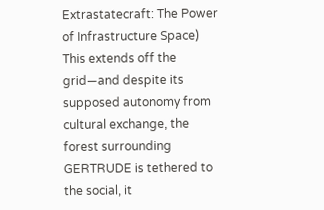Extrastatecraft: The Power of Infrastructure Space) This extends off the grid—and despite its supposed autonomy from cultural exchange, the forest surrounding GERTRUDE is tethered to the social, it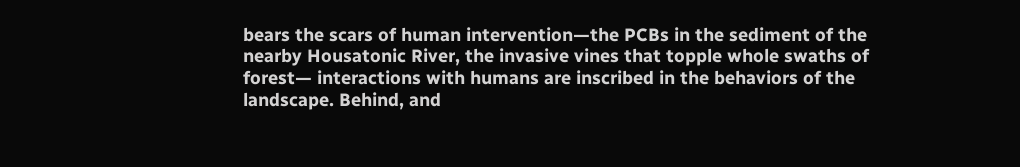bears the scars of human intervention—the PCBs in the sediment of the nearby Housatonic River, the invasive vines that topple whole swaths of forest— interactions with humans are inscribed in the behaviors of the landscape. Behind, and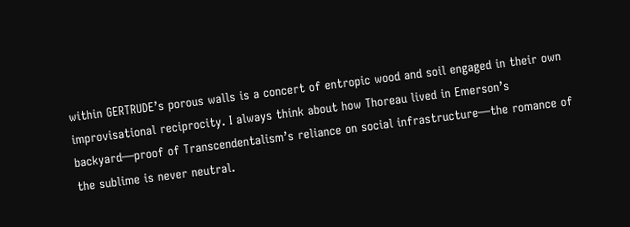within GERTRUDE’s porous walls is a concert of entropic wood and soil engaged in their own improvisational reciprocity. I always think about how Thoreau lived in Emerson’s backyard—proof of Transcendentalism’s reliance on social infrastructure—the romance of the sublime is never neutral.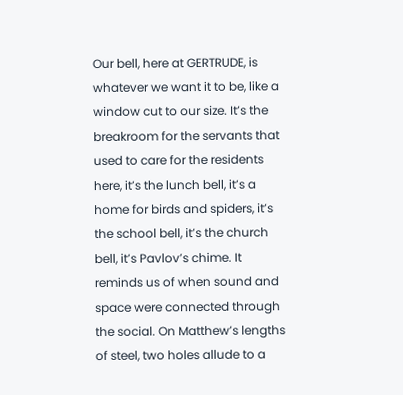Our bell, here at GERTRUDE, is whatever we want it to be, like a window cut to our size. It’s the breakroom for the servants that used to care for the residents here, it’s the lunch bell, it’s a home for birds and spiders, it’s the school bell, it’s the church bell, it’s Pavlov’s chime. It reminds us of when sound and space were connected through the social. On Matthew’s lengths of steel, two holes allude to a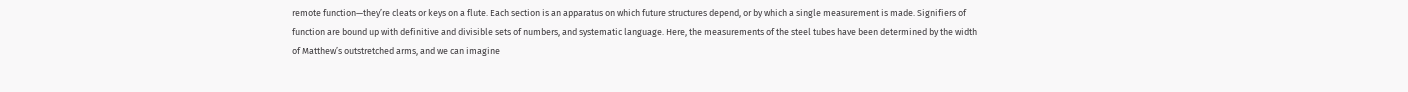remote function—they’re cleats or keys on a flute. Each section is an apparatus on which future structures depend, or by which a single measurement is made. Signifiers of function are bound up with definitive and divisible sets of numbers, and systematic language. Here, the measurements of the steel tubes have been determined by the width of Matthew’s outstretched arms, and we can imagine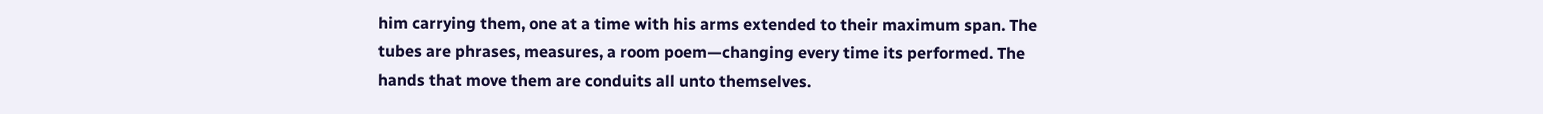him carrying them, one at a time with his arms extended to their maximum span. The tubes are phrases, measures, a room poem—changing every time its performed. The hands that move them are conduits all unto themselves.